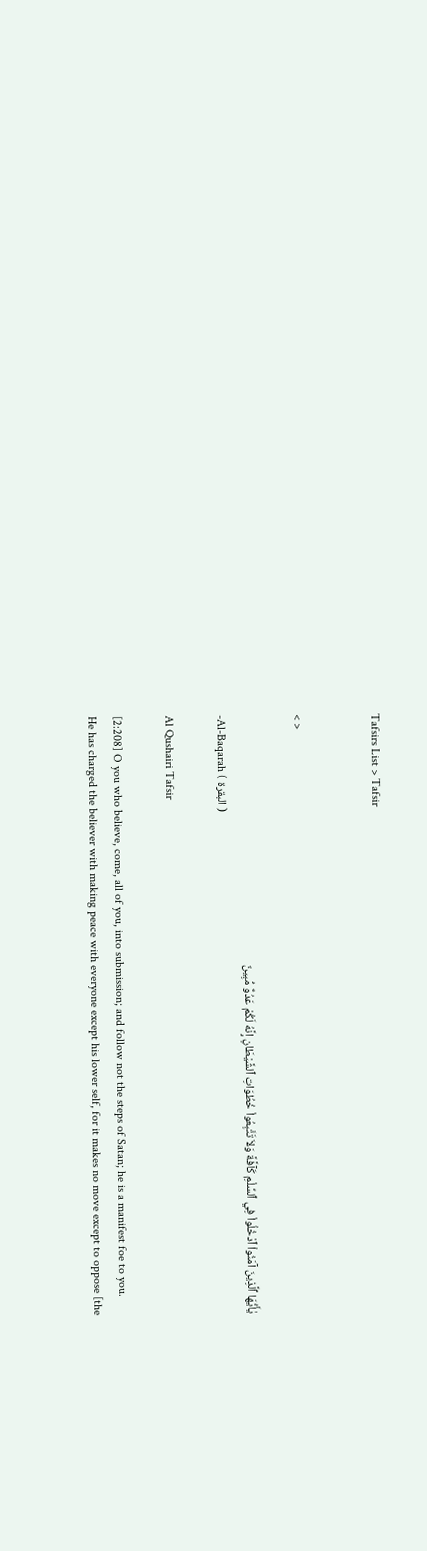Tafsirs List > Tafsir


< >

يٰأَيُّهَا ٱلَّذِينَ آمَنُواْ ٱدْخُلُواْ فِي ٱلسِّلْمِ كَآفَّةً وَلاَ تَتَّبِعُواْ خُطُوَاتِ ٱلشَّيْطَانِ إِنَّهُ لَكُمْ عَدُوٌّ مُّبِينٌ
-Al-Baqarah ( البقرة )

Al Qushairi Tafsir

[2:208] O you who believe, come, all of you, into submission; and follow not the steps of Satan; he is a manifest foe to you.
He has charged the believer with making peace with everyone except his lower self, for it makes no move except to oppose [the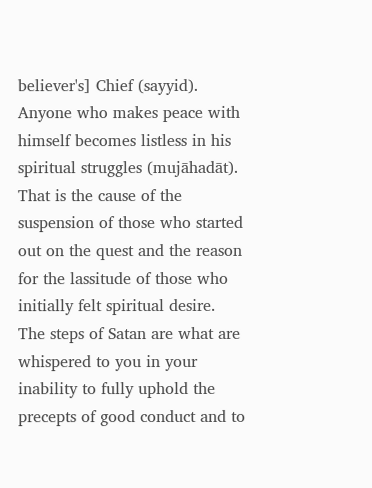believer's] Chief (sayyid). Anyone who makes peace with himself becomes listless in his spiritual struggles (mujāhadāt). That is the cause of the suspension of those who started out on the quest and the reason for the lassitude of those who initially felt spiritual desire.
The steps of Satan are what are whispered to you in your inability to fully uphold the precepts of good conduct and to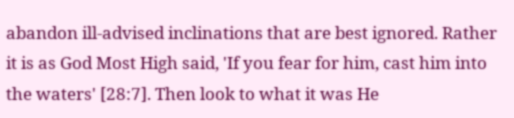abandon ill-advised inclinations that are best ignored. Rather it is as God Most High said, 'If you fear for him, cast him into the waters' [28:7]. Then look to what it was He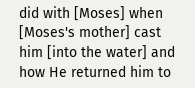did with [Moses] when [Moses's mother] cast him [into the water] and how He returned him to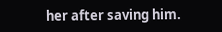her after saving him.